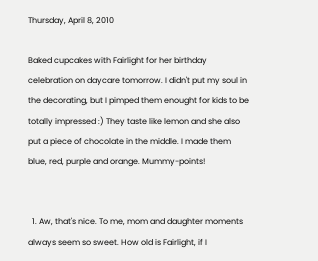Thursday, April 8, 2010

Baked cupcakes with Fairlight for her birthday celebration on daycare tomorrow. I didn't put my soul in the decorating, but I pimped them enought for kids to be totally impressed :) They taste like lemon and she also put a piece of chocolate in the middle. I made them blue, red, purple and orange. Mummy-points!


  1. Aw, that's nice. To me, mom and daughter moments always seem so sweet. How old is Fairlight, if I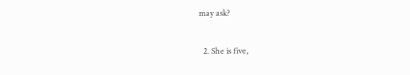may ask?

  2. She is five,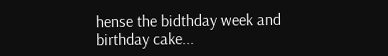hense the bidthday week and birthday cake...